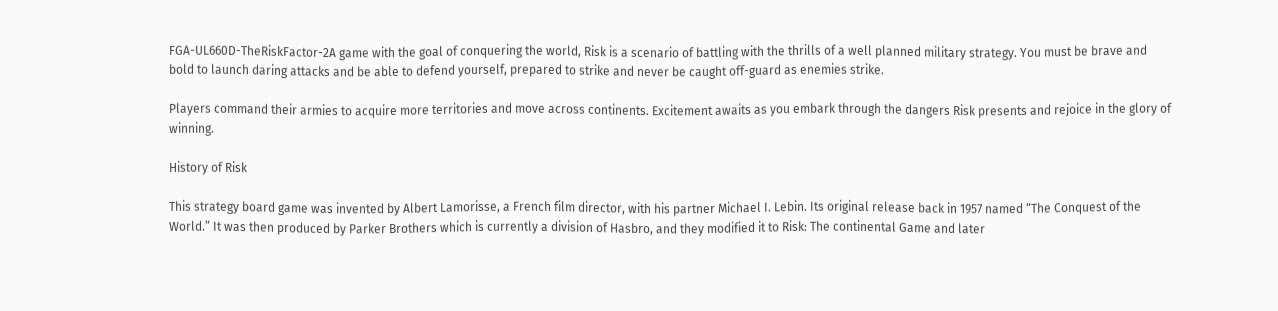FGA-UL660D-TheRiskFactor-2A game with the goal of conquering the world, Risk is a scenario of battling with the thrills of a well planned military strategy. You must be brave and bold to launch daring attacks and be able to defend yourself, prepared to strike and never be caught off-guard as enemies strike.

Players command their armies to acquire more territories and move across continents. Excitement awaits as you embark through the dangers Risk presents and rejoice in the glory of winning.

History of Risk

This strategy board game was invented by Albert Lamorisse, a French film director, with his partner Michael I. Lebin. Its original release back in 1957 named “The Conquest of the World.” It was then produced by Parker Brothers which is currently a division of Hasbro, and they modified it to Risk: The continental Game and later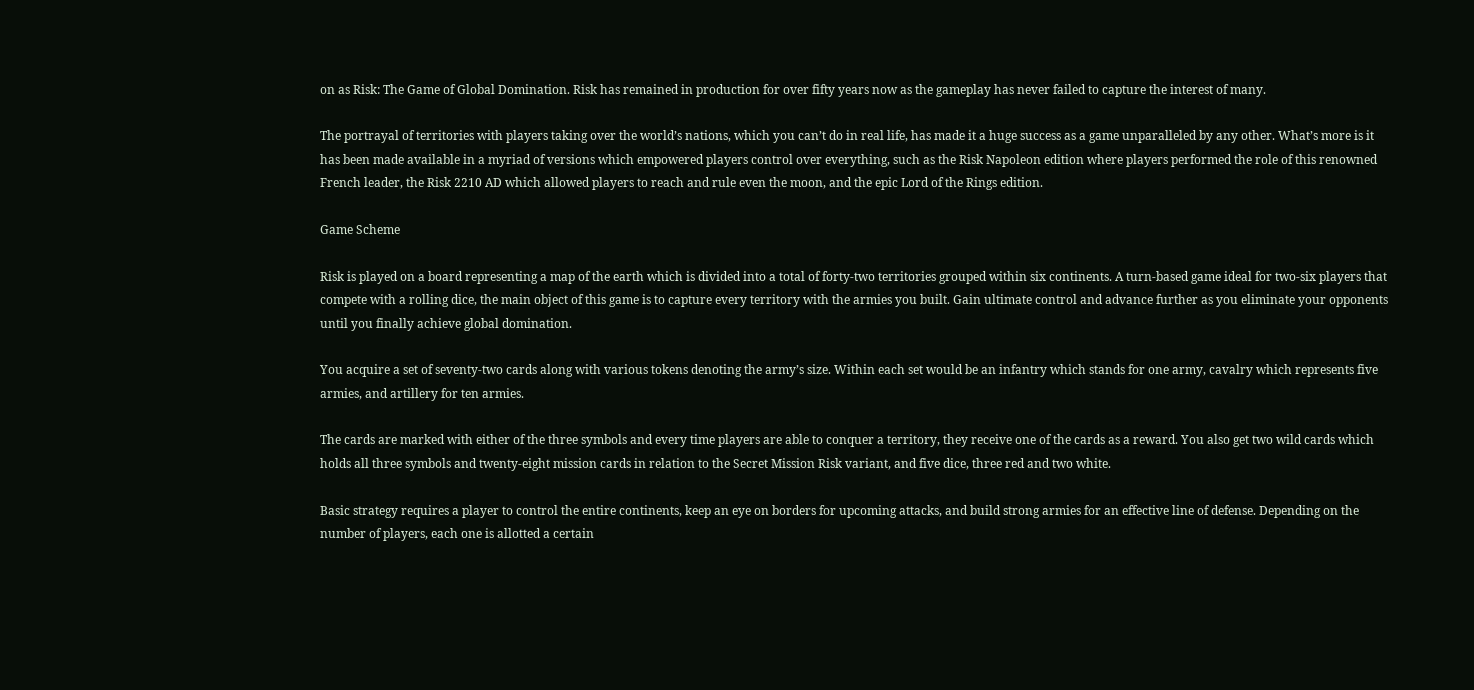on as Risk: The Game of Global Domination. Risk has remained in production for over fifty years now as the gameplay has never failed to capture the interest of many.

The portrayal of territories with players taking over the world’s nations, which you can’t do in real life, has made it a huge success as a game unparalleled by any other. What’s more is it has been made available in a myriad of versions which empowered players control over everything, such as the Risk Napoleon edition where players performed the role of this renowned French leader, the Risk 2210 AD which allowed players to reach and rule even the moon, and the epic Lord of the Rings edition.

Game Scheme

Risk is played on a board representing a map of the earth which is divided into a total of forty-two territories grouped within six continents. A turn-based game ideal for two-six players that compete with a rolling dice, the main object of this game is to capture every territory with the armies you built. Gain ultimate control and advance further as you eliminate your opponents until you finally achieve global domination.

You acquire a set of seventy-two cards along with various tokens denoting the army’s size. Within each set would be an infantry which stands for one army, cavalry which represents five armies, and artillery for ten armies.

The cards are marked with either of the three symbols and every time players are able to conquer a territory, they receive one of the cards as a reward. You also get two wild cards which holds all three symbols and twenty-eight mission cards in relation to the Secret Mission Risk variant, and five dice, three red and two white.

Basic strategy requires a player to control the entire continents, keep an eye on borders for upcoming attacks, and build strong armies for an effective line of defense. Depending on the number of players, each one is allotted a certain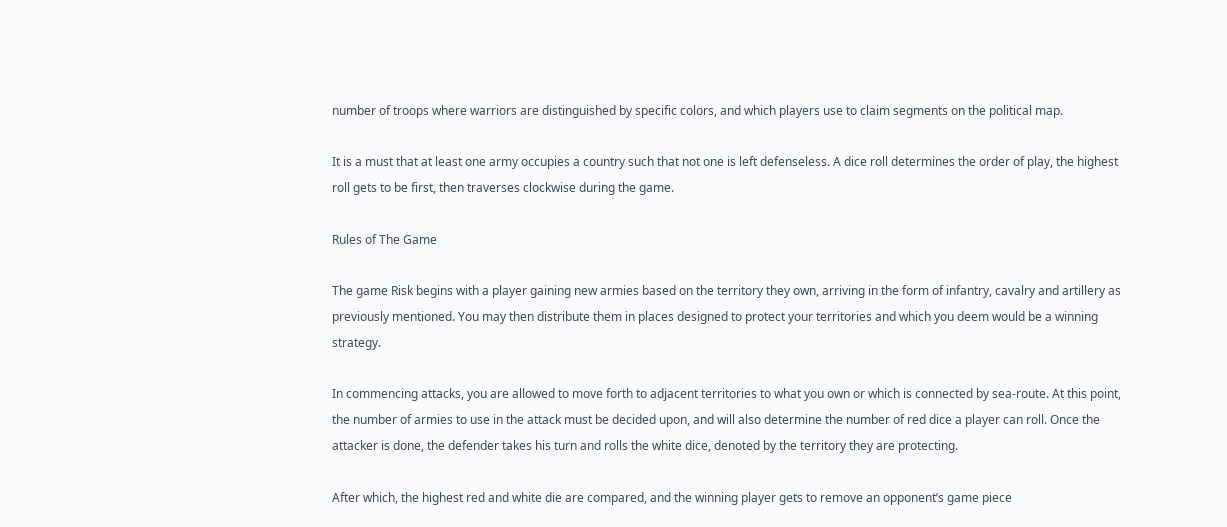number of troops where warriors are distinguished by specific colors, and which players use to claim segments on the political map.

It is a must that at least one army occupies a country such that not one is left defenseless. A dice roll determines the order of play, the highest roll gets to be first, then traverses clockwise during the game.

Rules of The Game

The game Risk begins with a player gaining new armies based on the territory they own, arriving in the form of infantry, cavalry and artillery as previously mentioned. You may then distribute them in places designed to protect your territories and which you deem would be a winning strategy.

In commencing attacks, you are allowed to move forth to adjacent territories to what you own or which is connected by sea-route. At this point, the number of armies to use in the attack must be decided upon, and will also determine the number of red dice a player can roll. Once the attacker is done, the defender takes his turn and rolls the white dice, denoted by the territory they are protecting.

After which, the highest red and white die are compared, and the winning player gets to remove an opponent’s game piece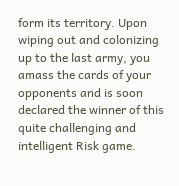form its territory. Upon wiping out and colonizing up to the last army, you amass the cards of your opponents and is soon declared the winner of this quite challenging and intelligent Risk game.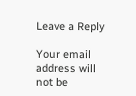Leave a Reply

Your email address will not be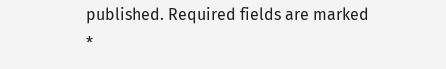published. Required fields are marked *